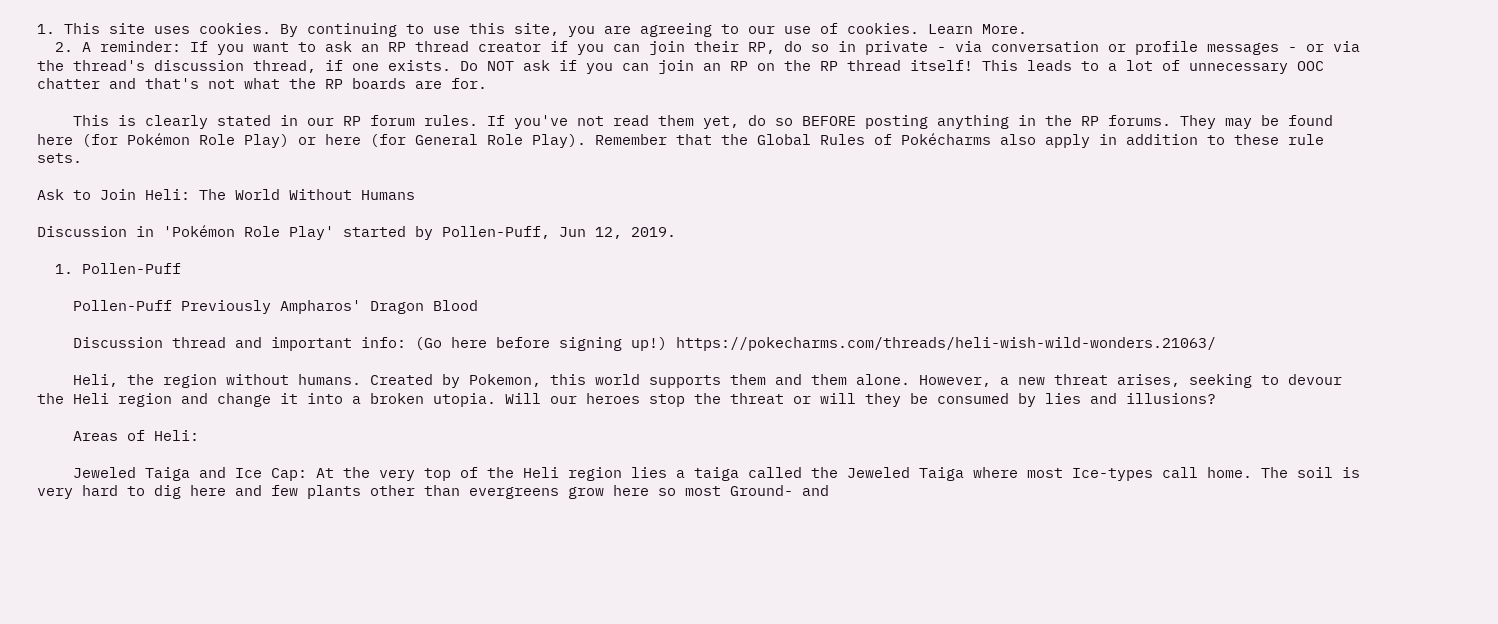1. This site uses cookies. By continuing to use this site, you are agreeing to our use of cookies. Learn More.
  2. A reminder: If you want to ask an RP thread creator if you can join their RP, do so in private - via conversation or profile messages - or via the thread's discussion thread, if one exists. Do NOT ask if you can join an RP on the RP thread itself! This leads to a lot of unnecessary OOC chatter and that's not what the RP boards are for.

    This is clearly stated in our RP forum rules. If you've not read them yet, do so BEFORE posting anything in the RP forums. They may be found here (for Pokémon Role Play) or here (for General Role Play). Remember that the Global Rules of Pokécharms also apply in addition to these rule sets.

Ask to Join Heli: The World Without Humans

Discussion in 'Pokémon Role Play' started by Pollen-Puff, Jun 12, 2019.

  1. Pollen-Puff

    Pollen-Puff Previously Ampharos' Dragon Blood

    Discussion thread and important info: (Go here before signing up!) https://pokecharms.com/threads/heli-wish-wild-wonders.21063/

    Heli, the region without humans. Created by Pokemon, this world supports them and them alone. However, a new threat arises, seeking to devour the Heli region and change it into a broken utopia. Will our heroes stop the threat or will they be consumed by lies and illusions?

    Areas of Heli:

    Jeweled Taiga and Ice Cap: At the very top of the Heli region lies a taiga called the Jeweled Taiga where most Ice-types call home. The soil is very hard to dig here and few plants other than evergreens grow here so most Ground- and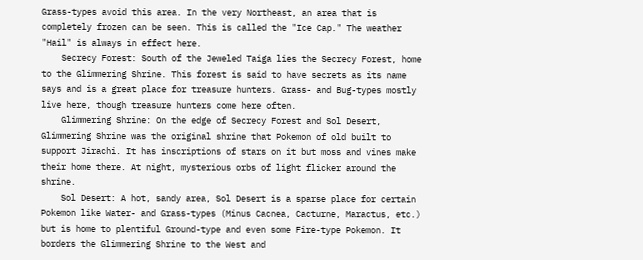Grass-types avoid this area. In the very Northeast, an area that is completely frozen can be seen. This is called the "Ice Cap." The weather "Hail" is always in effect here.
    Secrecy Forest: South of the Jeweled Taiga lies the Secrecy Forest, home to the Glimmering Shrine. This forest is said to have secrets as its name says and is a great place for treasure hunters. Grass- and Bug-types mostly live here, though treasure hunters come here often.
    Glimmering Shrine: On the edge of Secrecy Forest and Sol Desert, Glimmering Shrine was the original shrine that Pokemon of old built to support Jirachi. It has inscriptions of stars on it but moss and vines make their home there. At night, mysterious orbs of light flicker around the shrine.
    Sol Desert: A hot, sandy area, Sol Desert is a sparse place for certain Pokemon like Water- and Grass-types (Minus Cacnea, Cacturne, Maractus, etc.) but is home to plentiful Ground-type and even some Fire-type Pokemon. It borders the Glimmering Shrine to the West and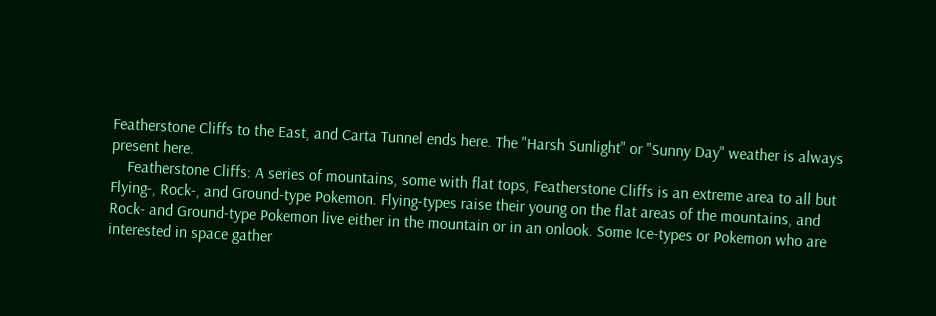Featherstone Cliffs to the East, and Carta Tunnel ends here. The "Harsh Sunlight" or "Sunny Day" weather is always present here.
    Featherstone Cliffs: A series of mountains, some with flat tops, Featherstone Cliffs is an extreme area to all but Flying-, Rock-, and Ground-type Pokemon. Flying-types raise their young on the flat areas of the mountains, and Rock- and Ground-type Pokemon live either in the mountain or in an onlook. Some Ice-types or Pokemon who are interested in space gather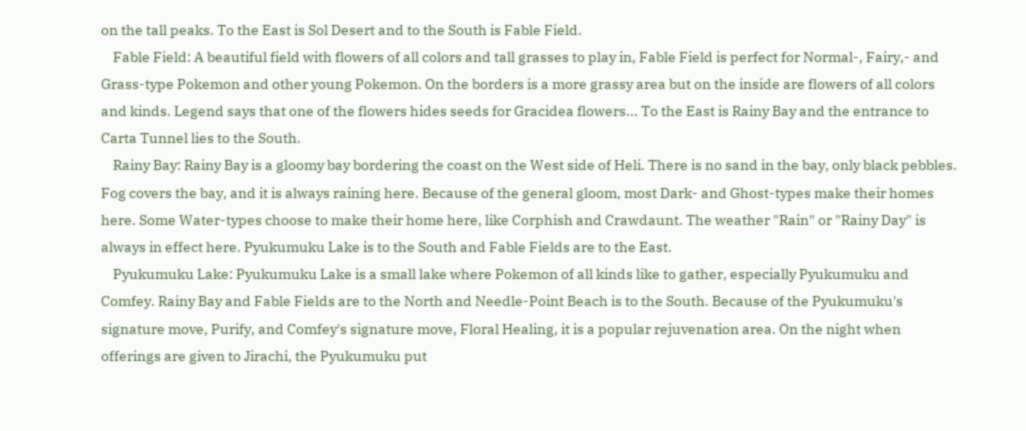on the tall peaks. To the East is Sol Desert and to the South is Fable Field.
    Fable Field: A beautiful field with flowers of all colors and tall grasses to play in, Fable Field is perfect for Normal-, Fairy,- and Grass-type Pokemon and other young Pokemon. On the borders is a more grassy area but on the inside are flowers of all colors and kinds. Legend says that one of the flowers hides seeds for Gracidea flowers... To the East is Rainy Bay and the entrance to Carta Tunnel lies to the South.
    Rainy Bay: Rainy Bay is a gloomy bay bordering the coast on the West side of Heli. There is no sand in the bay, only black pebbles. Fog covers the bay, and it is always raining here. Because of the general gloom, most Dark- and Ghost-types make their homes here. Some Water-types choose to make their home here, like Corphish and Crawdaunt. The weather "Rain" or "Rainy Day" is always in effect here. Pyukumuku Lake is to the South and Fable Fields are to the East.
    Pyukumuku Lake: Pyukumuku Lake is a small lake where Pokemon of all kinds like to gather, especially Pyukumuku and Comfey. Rainy Bay and Fable Fields are to the North and Needle-Point Beach is to the South. Because of the Pyukumuku's signature move, Purify, and Comfey's signature move, Floral Healing, it is a popular rejuvenation area. On the night when offerings are given to Jirachi, the Pyukumuku put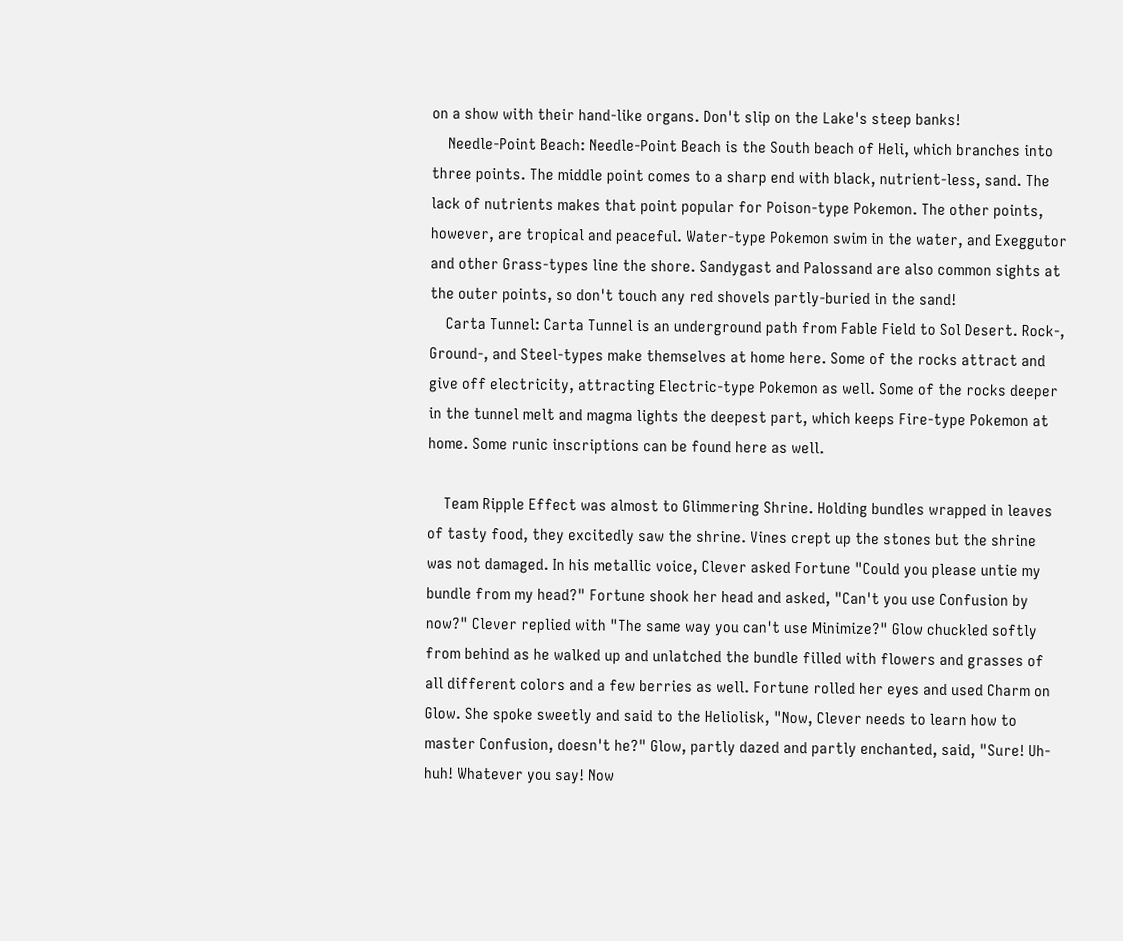on a show with their hand-like organs. Don't slip on the Lake's steep banks!
    Needle-Point Beach: Needle-Point Beach is the South beach of Heli, which branches into three points. The middle point comes to a sharp end with black, nutrient-less, sand. The lack of nutrients makes that point popular for Poison-type Pokemon. The other points, however, are tropical and peaceful. Water-type Pokemon swim in the water, and Exeggutor and other Grass-types line the shore. Sandygast and Palossand are also common sights at the outer points, so don't touch any red shovels partly-buried in the sand!
    Carta Tunnel: Carta Tunnel is an underground path from Fable Field to Sol Desert. Rock-, Ground-, and Steel-types make themselves at home here. Some of the rocks attract and give off electricity, attracting Electric-type Pokemon as well. Some of the rocks deeper in the tunnel melt and magma lights the deepest part, which keeps Fire-type Pokemon at home. Some runic inscriptions can be found here as well.

    Team Ripple Effect was almost to Glimmering Shrine. Holding bundles wrapped in leaves of tasty food, they excitedly saw the shrine. Vines crept up the stones but the shrine was not damaged. In his metallic voice, Clever asked Fortune "Could you please untie my bundle from my head?" Fortune shook her head and asked, "Can't you use Confusion by now?" Clever replied with "The same way you can't use Minimize?" Glow chuckled softly from behind as he walked up and unlatched the bundle filled with flowers and grasses of all different colors and a few berries as well. Fortune rolled her eyes and used Charm on Glow. She spoke sweetly and said to the Heliolisk, "Now, Clever needs to learn how to master Confusion, doesn't he?" Glow, partly dazed and partly enchanted, said, "Sure! Uh-huh! Whatever you say! Now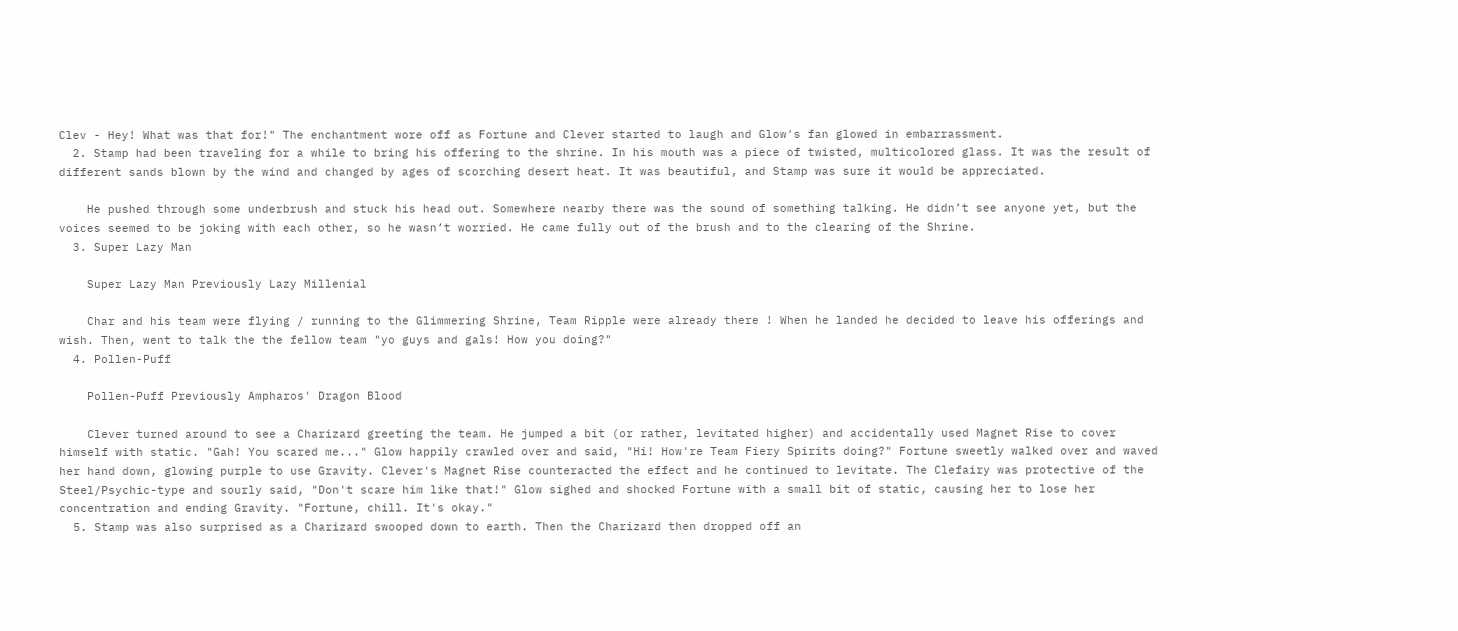Clev - Hey! What was that for!" The enchantment wore off as Fortune and Clever started to laugh and Glow's fan glowed in embarrassment.
  2. Stamp had been traveling for a while to bring his offering to the shrine. In his mouth was a piece of twisted, multicolored glass. It was the result of different sands blown by the wind and changed by ages of scorching desert heat. It was beautiful, and Stamp was sure it would be appreciated.

    He pushed through some underbrush and stuck his head out. Somewhere nearby there was the sound of something talking. He didn’t see anyone yet, but the voices seemed to be joking with each other, so he wasn’t worried. He came fully out of the brush and to the clearing of the Shrine.
  3. Super Lazy Man

    Super Lazy Man Previously Lazy Millenial

    Char and his team were flying / running to the Glimmering Shrine, Team Ripple were already there ! When he landed he decided to leave his offerings and wish. Then, went to talk the the fellow team "yo guys and gals! How you doing?"
  4. Pollen-Puff

    Pollen-Puff Previously Ampharos' Dragon Blood

    Clever turned around to see a Charizard greeting the team. He jumped a bit (or rather, levitated higher) and accidentally used Magnet Rise to cover himself with static. "Gah! You scared me..." Glow happily crawled over and said, "Hi! How're Team Fiery Spirits doing?" Fortune sweetly walked over and waved her hand down, glowing purple to use Gravity. Clever's Magnet Rise counteracted the effect and he continued to levitate. The Clefairy was protective of the Steel/Psychic-type and sourly said, "Don't scare him like that!" Glow sighed and shocked Fortune with a small bit of static, causing her to lose her concentration and ending Gravity. "Fortune, chill. It's okay."
  5. Stamp was also surprised as a Charizard swooped down to earth. Then the Charizard then dropped off an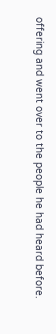offering and went over to the people he had heard before.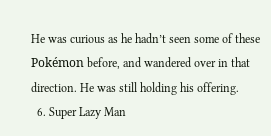He was curious as he hadn’t seen some of these Pokémon before, and wandered over in that direction. He was still holding his offering.
  6. Super Lazy Man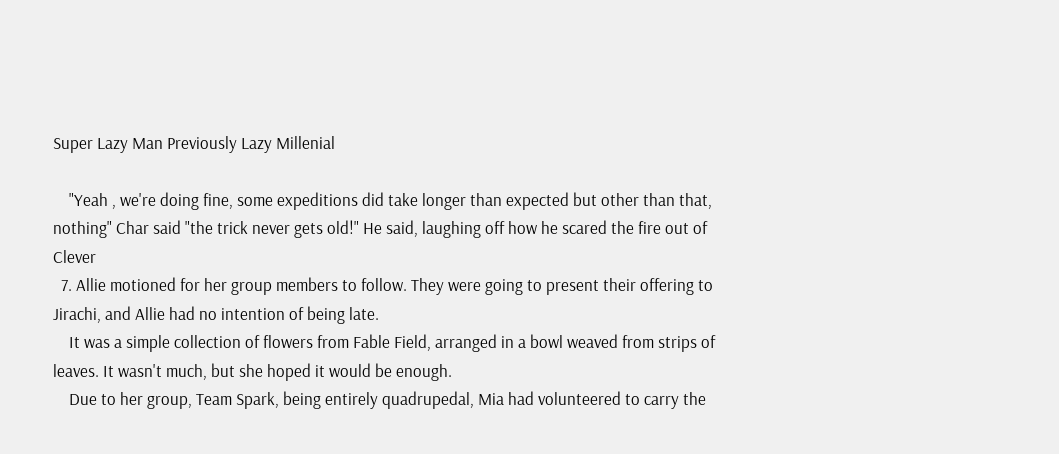Super Lazy Man Previously Lazy Millenial

    "Yeah , we're doing fine, some expeditions did take longer than expected but other than that, nothing" Char said "the trick never gets old!" He said, laughing off how he scared the fire out of Clever
  7. Allie motioned for her group members to follow. They were going to present their offering to Jirachi, and Allie had no intention of being late.
    It was a simple collection of flowers from Fable Field, arranged in a bowl weaved from strips of leaves. It wasn't much, but she hoped it would be enough.
    Due to her group, Team Spark, being entirely quadrupedal, Mia had volunteered to carry the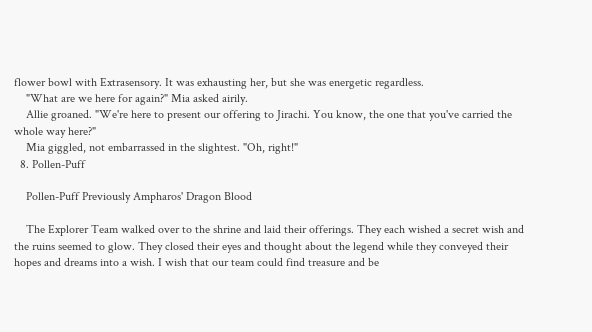flower bowl with Extrasensory. It was exhausting her, but she was energetic regardless.
    "What are we here for again?" Mia asked airily.
    Allie groaned. "We're here to present our offering to Jirachi. You know, the one that you've carried the whole way here?"
    Mia giggled, not embarrassed in the slightest. "Oh, right!"
  8. Pollen-Puff

    Pollen-Puff Previously Ampharos' Dragon Blood

    The Explorer Team walked over to the shrine and laid their offerings. They each wished a secret wish and the ruins seemed to glow. They closed their eyes and thought about the legend while they conveyed their hopes and dreams into a wish. I wish that our team could find treasure and be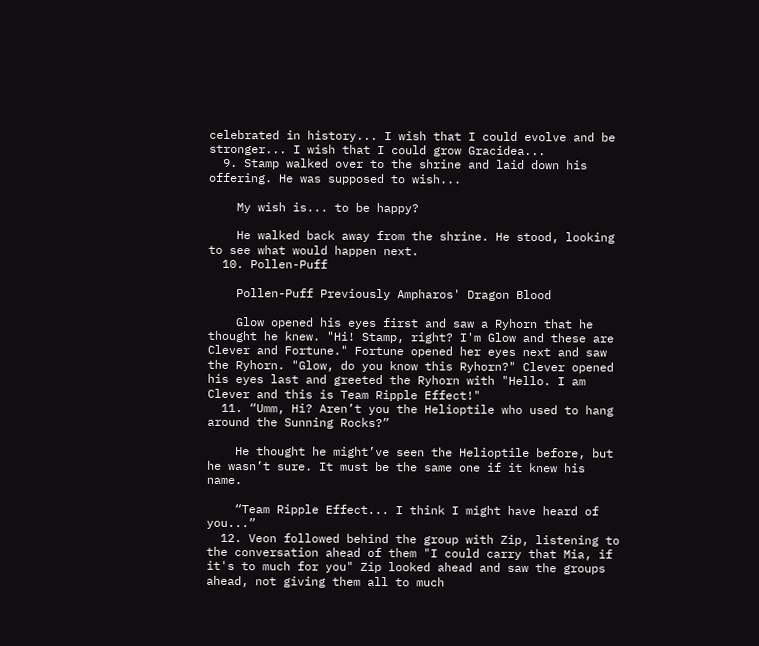celebrated in history... I wish that I could evolve and be stronger... I wish that I could grow Gracidea...
  9. Stamp walked over to the shrine and laid down his offering. He was supposed to wish...

    My wish is... to be happy?

    He walked back away from the shrine. He stood, looking to see what would happen next.
  10. Pollen-Puff

    Pollen-Puff Previously Ampharos' Dragon Blood

    Glow opened his eyes first and saw a Ryhorn that he thought he knew. "Hi! Stamp, right? I'm Glow and these are Clever and Fortune." Fortune opened her eyes next and saw the Ryhorn. "Glow, do you know this Ryhorn?" Clever opened his eyes last and greeted the Ryhorn with "Hello. I am Clever and this is Team Ripple Effect!"
  11. “Umm, Hi? Aren’t you the Helioptile who used to hang around the Sunning Rocks?”

    He thought he might’ve seen the Helioptile before, but he wasn’t sure. It must be the same one if it knew his name.

    “Team Ripple Effect... I think I might have heard of you...”
  12. Veon followed behind the group with Zip, listening to the conversation ahead of them "I could carry that Mia, if it's to much for you" Zip looked ahead and saw the groups ahead, not giving them all to much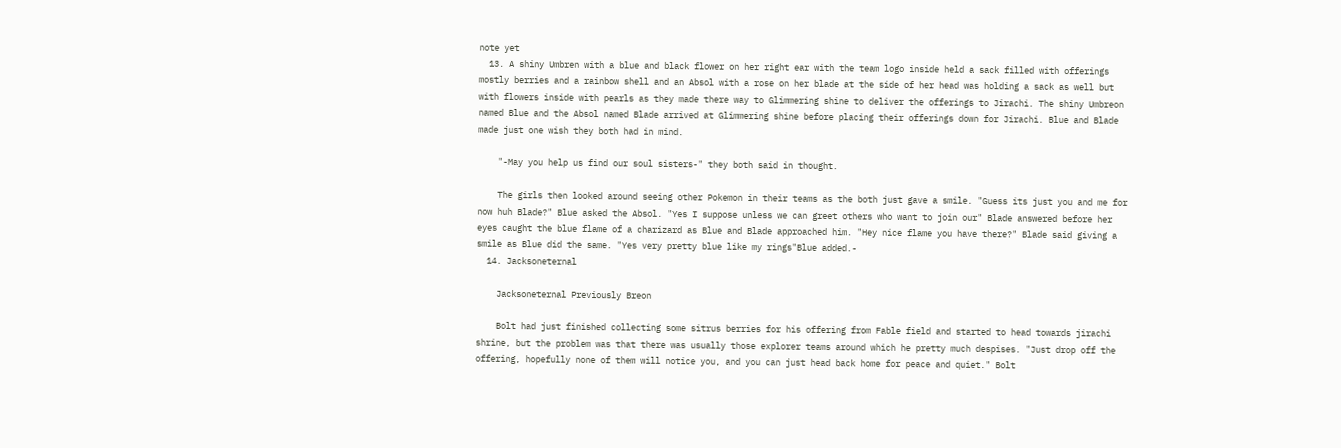note yet
  13. A shiny Umbren with a blue and black flower on her right ear with the team logo inside held a sack filled with offerings mostly berries and a rainbow shell and an Absol with a rose on her blade at the side of her head was holding a sack as well but with flowers inside with pearls as they made there way to Glimmering shine to deliver the offerings to Jirachi. The shiny Umbreon named Blue and the Absol named Blade arrived at Glimmering shine before placing their offerings down for Jirachi. Blue and Blade made just one wish they both had in mind.

    "-May you help us find our soul sisters-" they both said in thought.

    The girls then looked around seeing other Pokemon in their teams as the both just gave a smile. "Guess its just you and me for now huh Blade?" Blue asked the Absol. "Yes I suppose unless we can greet others who want to join our" Blade answered before her eyes caught the blue flame of a charizard as Blue and Blade approached him. "Hey nice flame you have there?" Blade said giving a smile as Blue did the same. "Yes very pretty blue like my rings"Blue added.-
  14. Jacksoneternal

    Jacksoneternal Previously Breon

    Bolt had just finished collecting some sitrus berries for his offering from Fable field and started to head towards jirachi shrine, but the problem was that there was usually those explorer teams around which he pretty much despises. "Just drop off the offering, hopefully none of them will notice you, and you can just head back home for peace and quiet." Bolt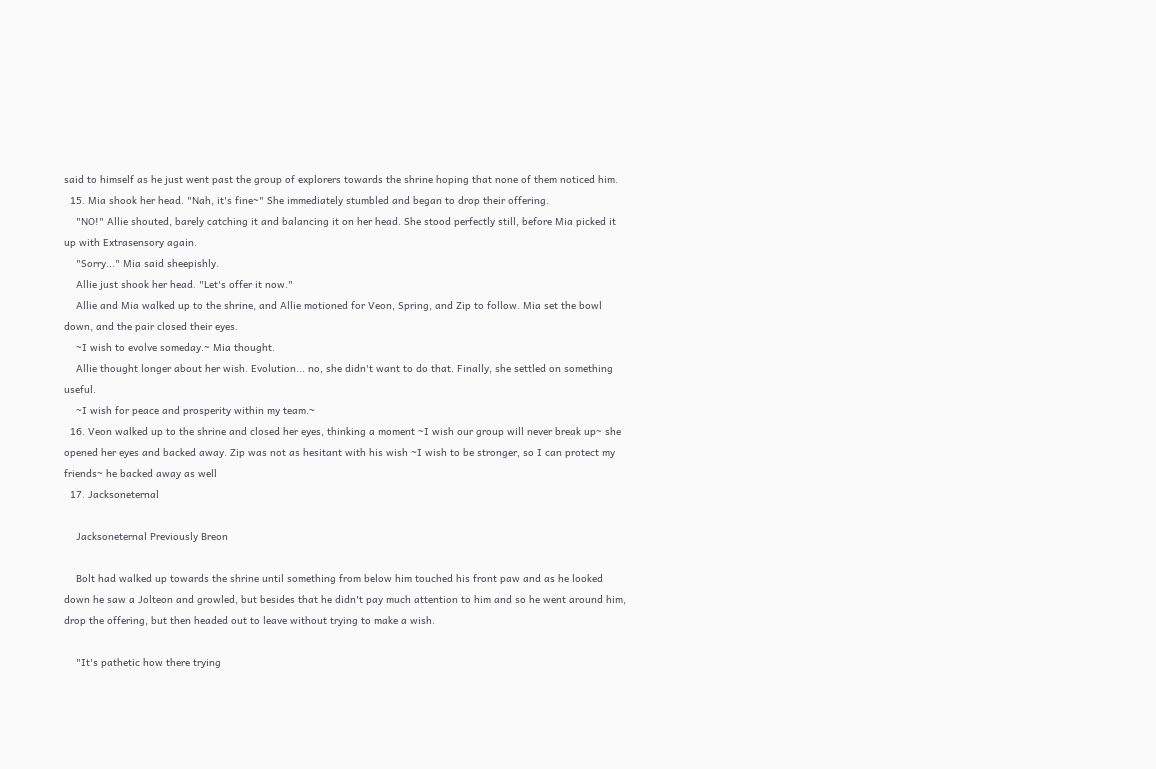said to himself as he just went past the group of explorers towards the shrine hoping that none of them noticed him.
  15. Mia shook her head. "Nah, it's fine~" She immediately stumbled and began to drop their offering.
    "NO!" Allie shouted, barely catching it and balancing it on her head. She stood perfectly still, before Mia picked it up with Extrasensory again.
    "Sorry..." Mia said sheepishly.
    Allie just shook her head. "Let's offer it now."
    Allie and Mia walked up to the shrine, and Allie motioned for Veon, Spring, and Zip to follow. Mia set the bowl down, and the pair closed their eyes.
    ~I wish to evolve someday.~ Mia thought.
    Allie thought longer about her wish. Evolution... no, she didn't want to do that. Finally, she settled on something useful.
    ~I wish for peace and prosperity within my team.~
  16. Veon walked up to the shrine and closed her eyes, thinking a moment ~I wish our group will never break up~ she opened her eyes and backed away. Zip was not as hesitant with his wish ~I wish to be stronger, so I can protect my friends~ he backed away as well
  17. Jacksoneternal

    Jacksoneternal Previously Breon

    Bolt had walked up towards the shrine until something from below him touched his front paw and as he looked down he saw a Jolteon and growled, but besides that he didn't pay much attention to him and so he went around him, drop the offering, but then headed out to leave without trying to make a wish.

    "It's pathetic how there trying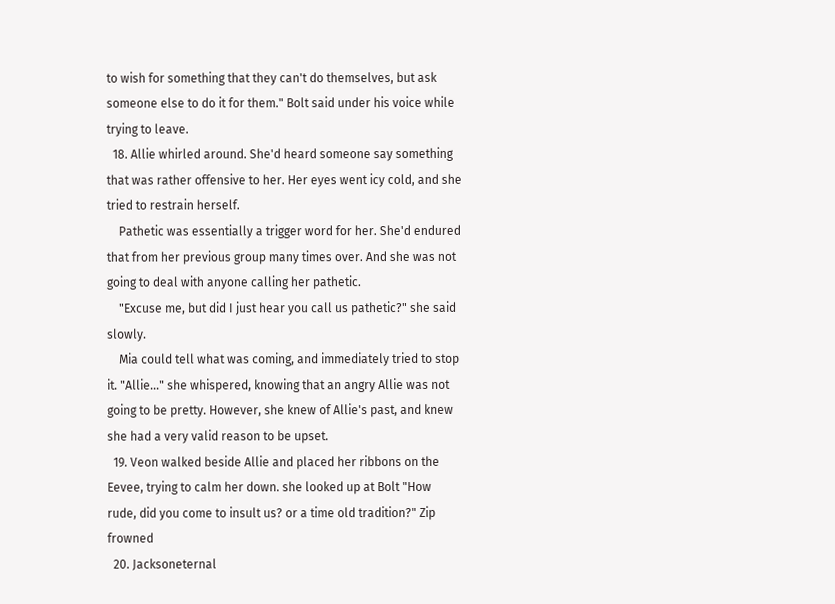to wish for something that they can't do themselves, but ask someone else to do it for them." Bolt said under his voice while trying to leave.
  18. Allie whirled around. She'd heard someone say something that was rather offensive to her. Her eyes went icy cold, and she tried to restrain herself.
    Pathetic was essentially a trigger word for her. She'd endured that from her previous group many times over. And she was not going to deal with anyone calling her pathetic.
    "Excuse me, but did I just hear you call us pathetic?" she said slowly.
    Mia could tell what was coming, and immediately tried to stop it. "Allie..." she whispered, knowing that an angry Allie was not going to be pretty. However, she knew of Allie's past, and knew she had a very valid reason to be upset.
  19. Veon walked beside Allie and placed her ribbons on the Eevee, trying to calm her down. she looked up at Bolt "How rude, did you come to insult us? or a time old tradition?" Zip frowned
  20. Jacksoneternal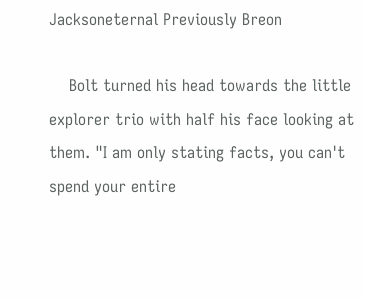Jacksoneternal Previously Breon

    Bolt turned his head towards the little explorer trio with half his face looking at them. "I am only stating facts, you can't spend your entire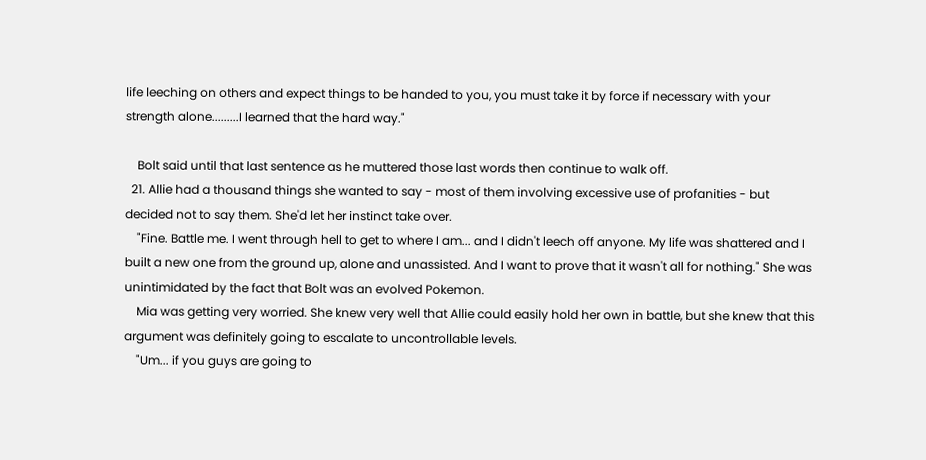life leeching on others and expect things to be handed to you, you must take it by force if necessary with your strength alone.........I learned that the hard way."

    Bolt said until that last sentence as he muttered those last words then continue to walk off.
  21. Allie had a thousand things she wanted to say - most of them involving excessive use of profanities - but decided not to say them. She'd let her instinct take over.
    "Fine. Battle me. I went through hell to get to where I am... and I didn't leech off anyone. My life was shattered and I built a new one from the ground up, alone and unassisted. And I want to prove that it wasn't all for nothing." She was unintimidated by the fact that Bolt was an evolved Pokemon.
    Mia was getting very worried. She knew very well that Allie could easily hold her own in battle, but she knew that this argument was definitely going to escalate to uncontrollable levels.
    "Um... if you guys are going to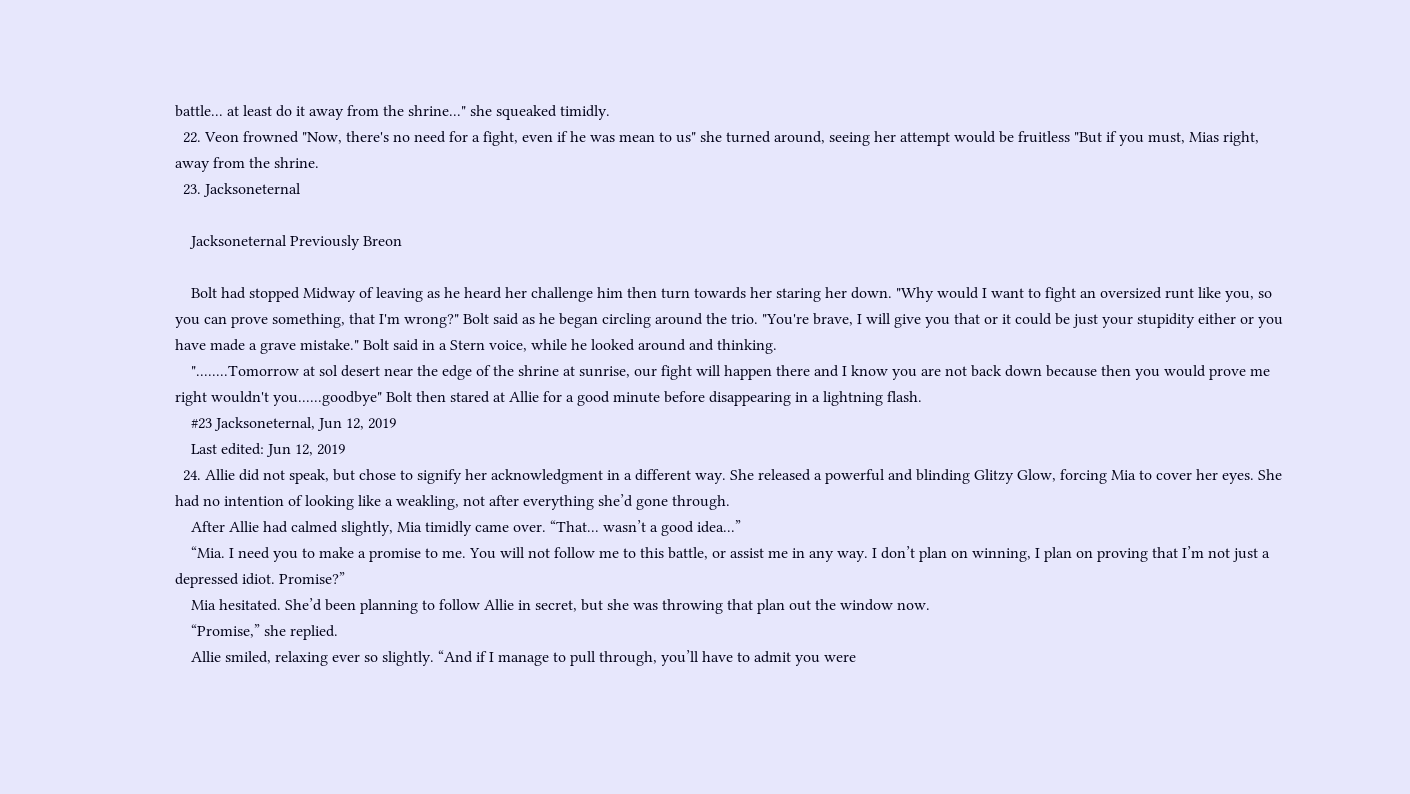battle... at least do it away from the shrine..." she squeaked timidly.
  22. Veon frowned "Now, there's no need for a fight, even if he was mean to us" she turned around, seeing her attempt would be fruitless "But if you must, Mias right, away from the shrine.
  23. Jacksoneternal

    Jacksoneternal Previously Breon

    Bolt had stopped Midway of leaving as he heard her challenge him then turn towards her staring her down. "Why would I want to fight an oversized runt like you, so you can prove something, that I'm wrong?" Bolt said as he began circling around the trio. "You're brave, I will give you that or it could be just your stupidity either or you have made a grave mistake." Bolt said in a Stern voice, while he looked around and thinking.
    "........Tomorrow at sol desert near the edge of the shrine at sunrise, our fight will happen there and I know you are not back down because then you would prove me right wouldn't you......goodbye" Bolt then stared at Allie for a good minute before disappearing in a lightning flash.
    #23 Jacksoneternal, Jun 12, 2019
    Last edited: Jun 12, 2019
  24. Allie did not speak, but chose to signify her acknowledgment in a different way. She released a powerful and blinding Glitzy Glow, forcing Mia to cover her eyes. She had no intention of looking like a weakling, not after everything she’d gone through.
    After Allie had calmed slightly, Mia timidly came over. “That... wasn’t a good idea...”
    “Mia. I need you to make a promise to me. You will not follow me to this battle, or assist me in any way. I don’t plan on winning, I plan on proving that I’m not just a depressed idiot. Promise?”
    Mia hesitated. She’d been planning to follow Allie in secret, but she was throwing that plan out the window now.
    “Promise,” she replied.
    Allie smiled, relaxing ever so slightly. “And if I manage to pull through, you’ll have to admit you were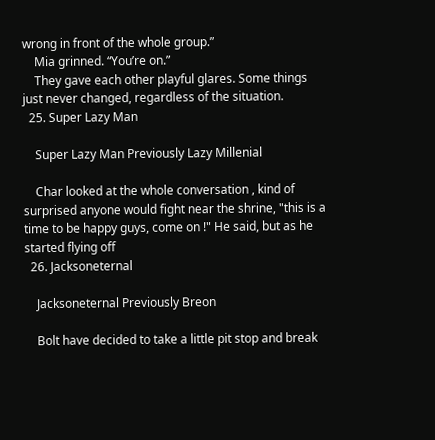wrong in front of the whole group.”
    Mia grinned. “You’re on.”
    They gave each other playful glares. Some things just never changed, regardless of the situation.
  25. Super Lazy Man

    Super Lazy Man Previously Lazy Millenial

    Char looked at the whole conversation , kind of surprised anyone would fight near the shrine, "this is a time to be happy guys, come on !" He said, but as he started flying off
  26. Jacksoneternal

    Jacksoneternal Previously Breon

    Bolt have decided to take a little pit stop and break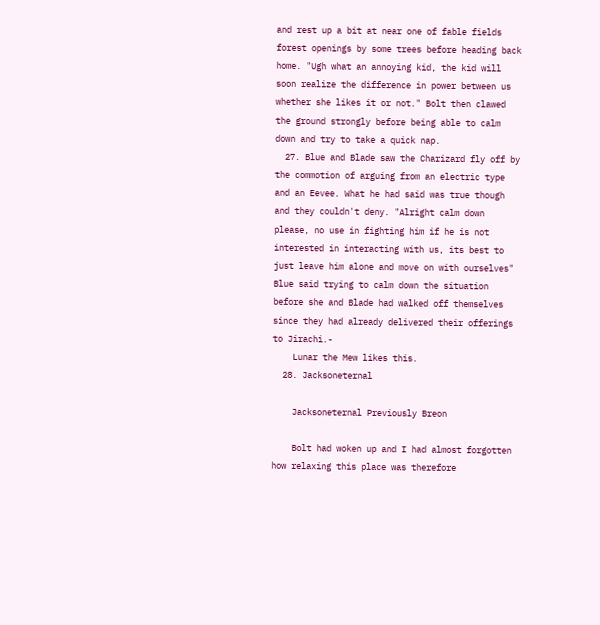and rest up a bit at near one of fable fields forest openings by some trees before heading back home. "Ugh what an annoying kid, the kid will soon realize the difference in power between us whether she likes it or not." Bolt then clawed the ground strongly before being able to calm down and try to take a quick nap.
  27. Blue and Blade saw the Charizard fly off by the commotion of arguing from an electric type and an Eevee. What he had said was true though and they couldn't deny. "Alright calm down please, no use in fighting him if he is not interested in interacting with us, its best to just leave him alone and move on with ourselves" Blue said trying to calm down the situation before she and Blade had walked off themselves since they had already delivered their offerings to Jirachi.-
    Lunar the Mew likes this.
  28. Jacksoneternal

    Jacksoneternal Previously Breon

    Bolt had woken up and I had almost forgotten how relaxing this place was therefore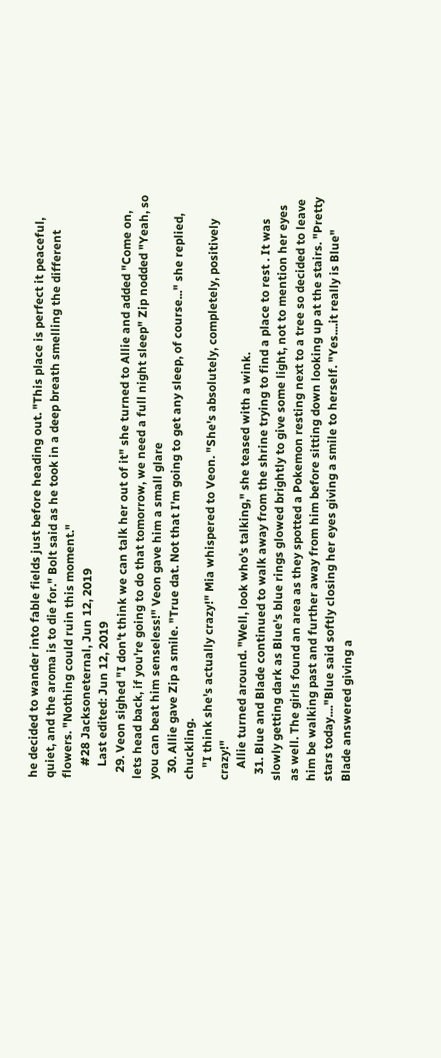he decided to wander into fable fields just before heading out. "This place is perfect it peaceful, quiet, and the aroma is to die for." Bolt said as he took in a deep breath smelling the different flowers. "Nothing could ruin this moment."
    #28 Jacksoneternal, Jun 12, 2019
    Last edited: Jun 12, 2019
  29. Veon sighed "I don't think we can talk her out of it" she turned to Allie and added "Come on, lets head back, if you're going to do that tomorrow, we need a full night sleep" Zip nodded "Yeah, so you can beat him senseless!" Veon gave him a small glare
  30. Allie gave Zip a smile. "True dat. Not that I'm going to get any sleep, of course..." she replied, chuckling.
    "I think she's actually crazy!" Mia whispered to Veon. "She's absolutely, completely, positively crazy!"
    Allie turned around. "Well, look who's talking," she teased with a wink.
  31. Blue and Blade continued to walk away from the shrine trying to find a place to rest . It was slowly getting dark as Blue's blue rings glowed brightly to give some light, not to mention her eyes as well. The girls found an area as they spotted a Pokemon resting next to a tree so decided to leave him be walking past and further away from him before sitting down looking up at the stairs. "Pretty stars today...."Blue said softly closing her eyes giving a smile to herself. "Yes....it really is Blue" Blade answered giving a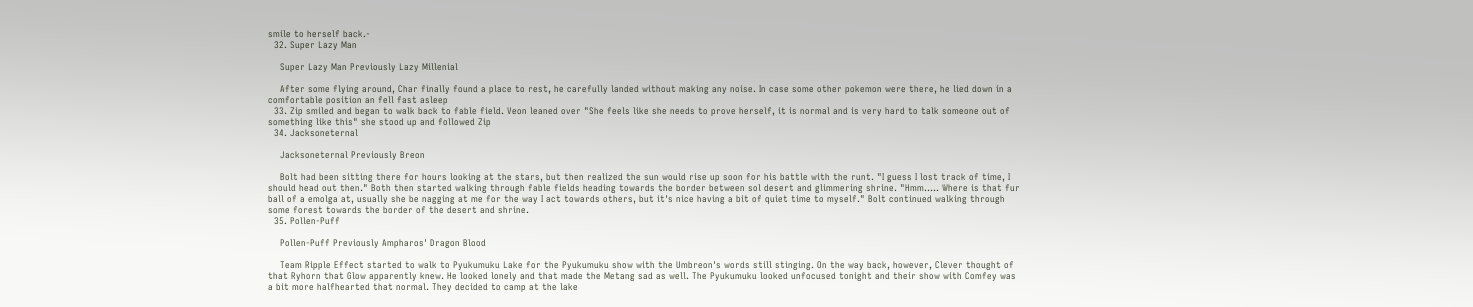smile to herself back.-
  32. Super Lazy Man

    Super Lazy Man Previously Lazy Millenial

    After some flying around, Char finally found a place to rest, he carefully landed without making any noise. In case some other pokemon were there, he lied down in a comfortable position an fell fast asleep
  33. Zip smiled and began to walk back to fable field. Veon leaned over "She feels like she needs to prove herself, it is normal and is very hard to talk someone out of something like this" she stood up and followed Zip
  34. Jacksoneternal

    Jacksoneternal Previously Breon

    Bolt had been sitting there for hours looking at the stars, but then realized the sun would rise up soon for his battle with the runt. "I guess I lost track of time, I should head out then." Both then started walking through fable fields heading towards the border between sol desert and glimmering shrine. "Hmm..... Where is that fur ball of a emolga at, usually she be nagging at me for the way I act towards others, but it's nice having a bit of quiet time to myself." Bolt continued walking through some forest towards the border of the desert and shrine.
  35. Pollen-Puff

    Pollen-Puff Previously Ampharos' Dragon Blood

    Team Ripple Effect started to walk to Pyukumuku Lake for the Pyukumuku show with the Umbreon's words still stinging. On the way back, however, Clever thought of that Ryhorn that Glow apparently knew. He looked lonely and that made the Metang sad as well. The Pyukumuku looked unfocused tonight and their show with Comfey was a bit more halfhearted that normal. They decided to camp at the lake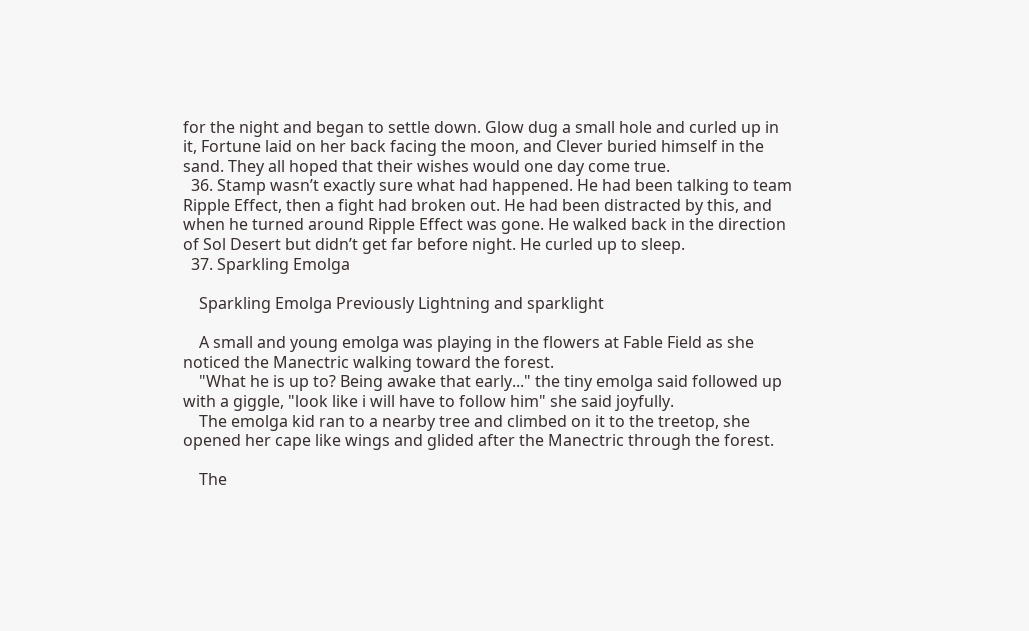for the night and began to settle down. Glow dug a small hole and curled up in it, Fortune laid on her back facing the moon, and Clever buried himself in the sand. They all hoped that their wishes would one day come true.
  36. Stamp wasn’t exactly sure what had happened. He had been talking to team Ripple Effect, then a fight had broken out. He had been distracted by this, and when he turned around Ripple Effect was gone. He walked back in the direction of Sol Desert but didn’t get far before night. He curled up to sleep.
  37. Sparkling Emolga

    Sparkling Emolga Previously Lightning and sparklight

    A small and young emolga was playing in the flowers at Fable Field as she noticed the Manectric walking toward the forest.
    "What he is up to? Being awake that early..." the tiny emolga said followed up with a giggle, "look like i will have to follow him" she said joyfully.
    The emolga kid ran to a nearby tree and climbed on it to the treetop, she opened her cape like wings and glided after the Manectric through the forest.

    The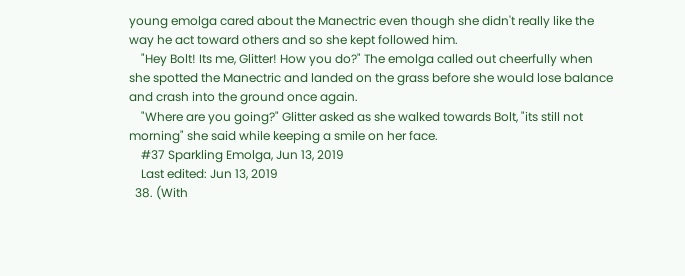young emolga cared about the Manectric even though she didn't really like the way he act toward others and so she kept followed him.
    "Hey Bolt! Its me, Glitter! How you do?" The emolga called out cheerfully when she spotted the Manectric and landed on the grass before she would lose balance and crash into the ground once again.
    "Where are you going?" Glitter asked as she walked towards Bolt, "its still not morning" she said while keeping a smile on her face.
    #37 Sparkling Emolga, Jun 13, 2019
    Last edited: Jun 13, 2019
  38. (With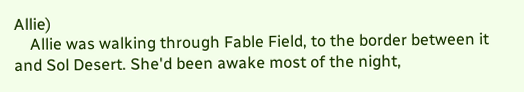Allie)
    Allie was walking through Fable Field, to the border between it and Sol Desert. She'd been awake most of the night,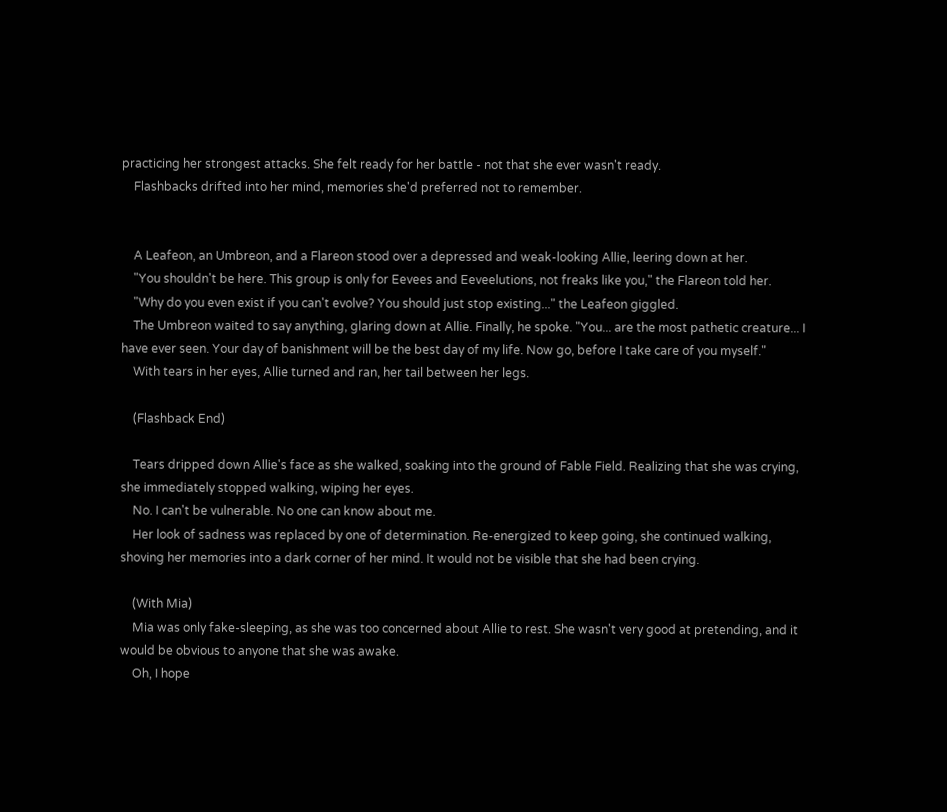practicing her strongest attacks. She felt ready for her battle - not that she ever wasn't ready.
    Flashbacks drifted into her mind, memories she'd preferred not to remember.


    A Leafeon, an Umbreon, and a Flareon stood over a depressed and weak-looking Allie, leering down at her.
    "You shouldn't be here. This group is only for Eevees and Eeveelutions, not freaks like you," the Flareon told her.
    "Why do you even exist if you can't evolve? You should just stop existing..." the Leafeon giggled.
    The Umbreon waited to say anything, glaring down at Allie. Finally, he spoke. "You... are the most pathetic creature... I have ever seen. Your day of banishment will be the best day of my life. Now go, before I take care of you myself."
    With tears in her eyes, Allie turned and ran, her tail between her legs.

    (Flashback End)

    Tears dripped down Allie's face as she walked, soaking into the ground of Fable Field. Realizing that she was crying, she immediately stopped walking, wiping her eyes.
    No. I can't be vulnerable. No one can know about me.
    Her look of sadness was replaced by one of determination. Re-energized to keep going, she continued walking, shoving her memories into a dark corner of her mind. It would not be visible that she had been crying.

    (With Mia)
    Mia was only fake-sleeping, as she was too concerned about Allie to rest. She wasn't very good at pretending, and it would be obvious to anyone that she was awake.
    Oh, I hope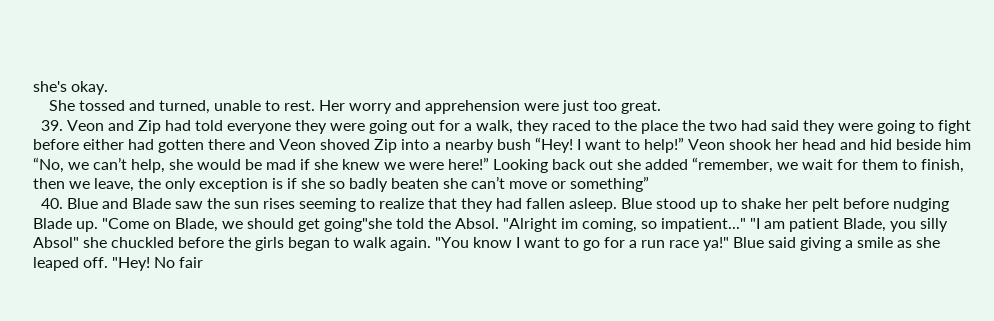she's okay.
    She tossed and turned, unable to rest. Her worry and apprehension were just too great.
  39. Veon and Zip had told everyone they were going out for a walk, they raced to the place the two had said they were going to fight before either had gotten there and Veon shoved Zip into a nearby bush “Hey! I want to help!” Veon shook her head and hid beside him “No, we can’t help, she would be mad if she knew we were here!” Looking back out she added “remember, we wait for them to finish, then we leave, the only exception is if she so badly beaten she can’t move or something”
  40. Blue and Blade saw the sun rises seeming to realize that they had fallen asleep. Blue stood up to shake her pelt before nudging Blade up. "Come on Blade, we should get going"she told the Absol. "Alright im coming, so impatient..." "I am patient Blade, you silly Absol" she chuckled before the girls began to walk again. "You know I want to go for a run race ya!" Blue said giving a smile as she leaped off. "Hey! No fair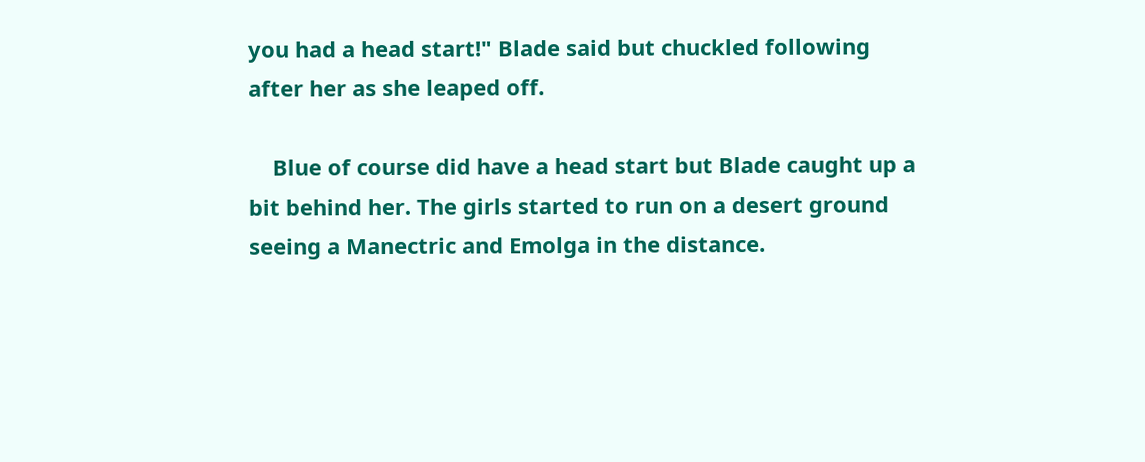you had a head start!" Blade said but chuckled following after her as she leaped off.

    Blue of course did have a head start but Blade caught up a bit behind her. The girls started to run on a desert ground seeing a Manectric and Emolga in the distance.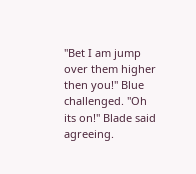"Bet I am jump over them higher then you!" Blue challenged. "Oh its on!" Blade said agreeing.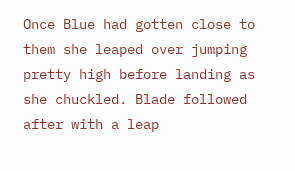Once Blue had gotten close to them she leaped over jumping pretty high before landing as she chuckled. Blade followed after with a leap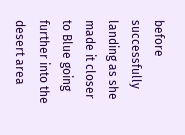before successfully landing as she made it closer to Blue going further into the desert area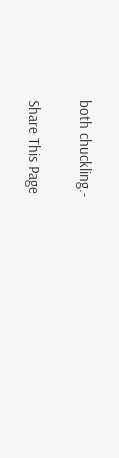both chuckling.-

Share This Page